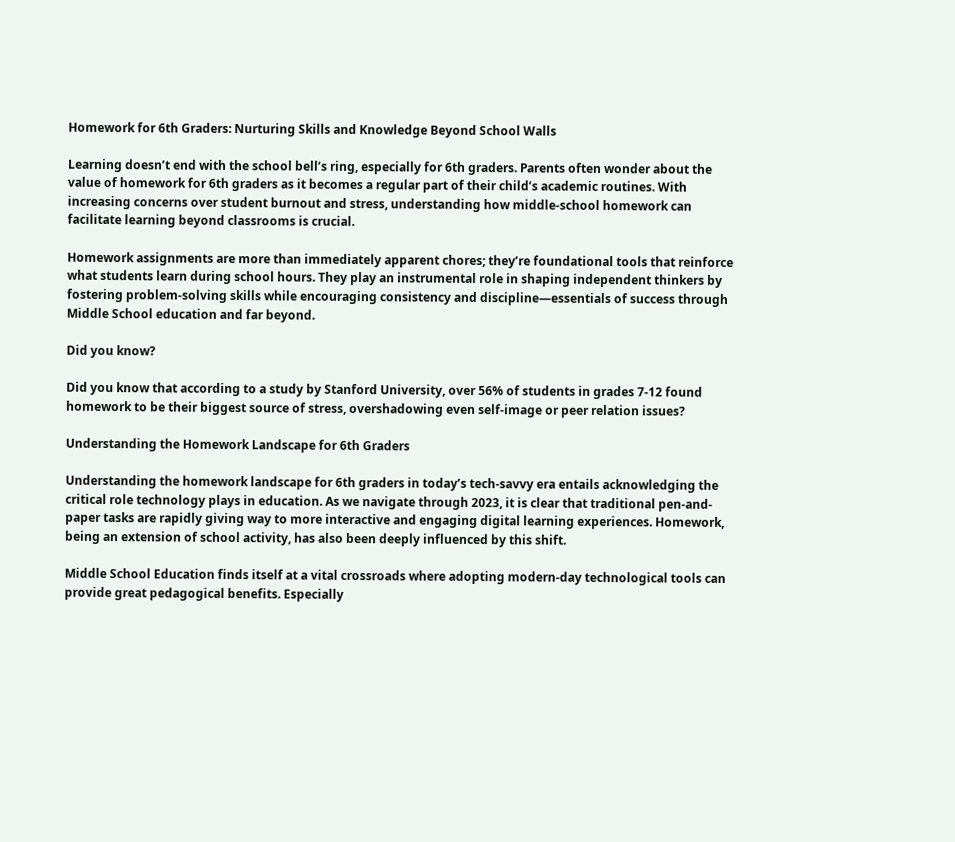Homework for 6th Graders: Nurturing Skills and Knowledge Beyond School Walls

Learning doesn’t end with the school bell’s ring, especially for 6th graders. Parents often wonder about the value of homework for 6th graders as it becomes a regular part of their child’s academic routines. With increasing concerns over student burnout and stress, understanding how middle-school homework can facilitate learning beyond classrooms is crucial.

Homework assignments are more than immediately apparent chores; they’re foundational tools that reinforce what students learn during school hours. They play an instrumental role in shaping independent thinkers by fostering problem-solving skills while encouraging consistency and discipline—essentials of success through Middle School education and far beyond.

Did you know?

Did you know that according to a study by Stanford University, over 56% of students in grades 7-12 found homework to be their biggest source of stress, overshadowing even self-image or peer relation issues?

Understanding the Homework Landscape for 6th Graders

Understanding the homework landscape for 6th graders in today’s tech-savvy era entails acknowledging the critical role technology plays in education. As we navigate through 2023, it is clear that traditional pen-and-paper tasks are rapidly giving way to more interactive and engaging digital learning experiences. Homework, being an extension of school activity, has also been deeply influenced by this shift.

Middle School Education finds itself at a vital crossroads where adopting modern-day technological tools can provide great pedagogical benefits. Especially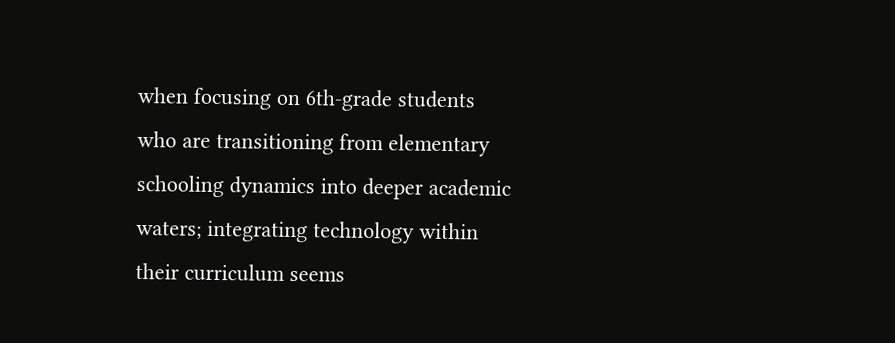when focusing on 6th-grade students who are transitioning from elementary schooling dynamics into deeper academic waters; integrating technology within their curriculum seems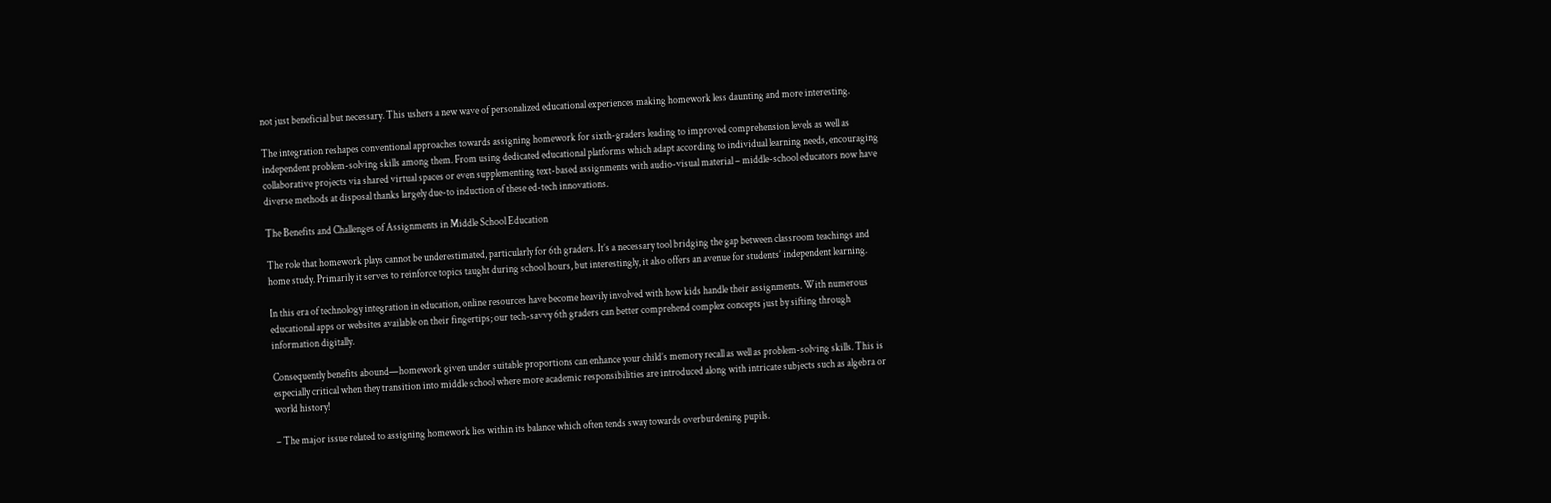not just beneficial but necessary. This ushers a new wave of personalized educational experiences making homework less daunting and more interesting.

The integration reshapes conventional approaches towards assigning homework for sixth-graders leading to improved comprehension levels as well as independent problem-solving skills among them. From using dedicated educational platforms which adapt according to individual learning needs, encouraging collaborative projects via shared virtual spaces or even supplementing text-based assignments with audio-visual material – middle-school educators now have diverse methods at disposal thanks largely due-to induction of these ed-tech innovations.

The Benefits and Challenges of Assignments in Middle School Education

The role that homework plays cannot be underestimated, particularly for 6th graders. It’s a necessary tool bridging the gap between classroom teachings and home study. Primarily it serves to reinforce topics taught during school hours, but interestingly, it also offers an avenue for students’ independent learning.

In this era of technology integration in education, online resources have become heavily involved with how kids handle their assignments. With numerous educational apps or websites available on their fingertips; our tech-savvy 6th graders can better comprehend complex concepts just by sifting through information digitally.

Consequently benefits abound—homework given under suitable proportions can enhance your child’s memory recall as well as problem-solving skills. This is especially critical when they transition into middle school where more academic responsibilities are introduced along with intricate subjects such as algebra or world history!

– The major issue related to assigning homework lies within its balance which often tends sway towards overburdening pupils.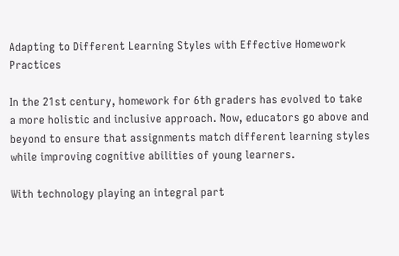Adapting to Different Learning Styles with Effective Homework Practices

In the 21st century, homework for 6th graders has evolved to take a more holistic and inclusive approach. Now, educators go above and beyond to ensure that assignments match different learning styles while improving cognitive abilities of young learners.

With technology playing an integral part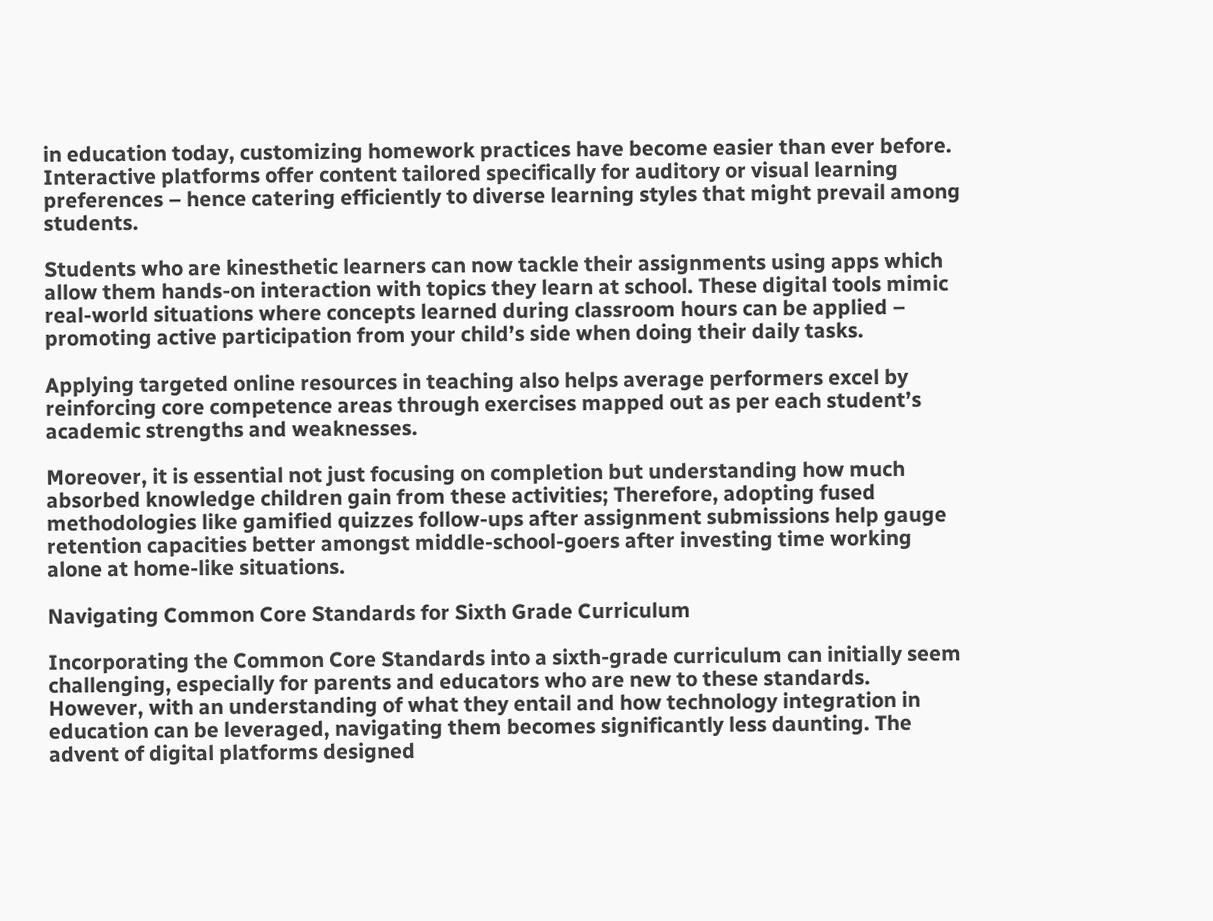in education today, customizing homework practices have become easier than ever before. Interactive platforms offer content tailored specifically for auditory or visual learning preferences – hence catering efficiently to diverse learning styles that might prevail among students.

Students who are kinesthetic learners can now tackle their assignments using apps which allow them hands-on interaction with topics they learn at school. These digital tools mimic real-world situations where concepts learned during classroom hours can be applied – promoting active participation from your child’s side when doing their daily tasks.

Applying targeted online resources in teaching also helps average performers excel by reinforcing core competence areas through exercises mapped out as per each student’s academic strengths and weaknesses.

Moreover, it is essential not just focusing on completion but understanding how much absorbed knowledge children gain from these activities; Therefore, adopting fused methodologies like gamified quizzes follow-ups after assignment submissions help gauge retention capacities better amongst middle-school-goers after investing time working alone at home-like situations.

Navigating Common Core Standards for Sixth Grade Curriculum

Incorporating the Common Core Standards into a sixth-grade curriculum can initially seem challenging, especially for parents and educators who are new to these standards. However, with an understanding of what they entail and how technology integration in education can be leveraged, navigating them becomes significantly less daunting. The advent of digital platforms designed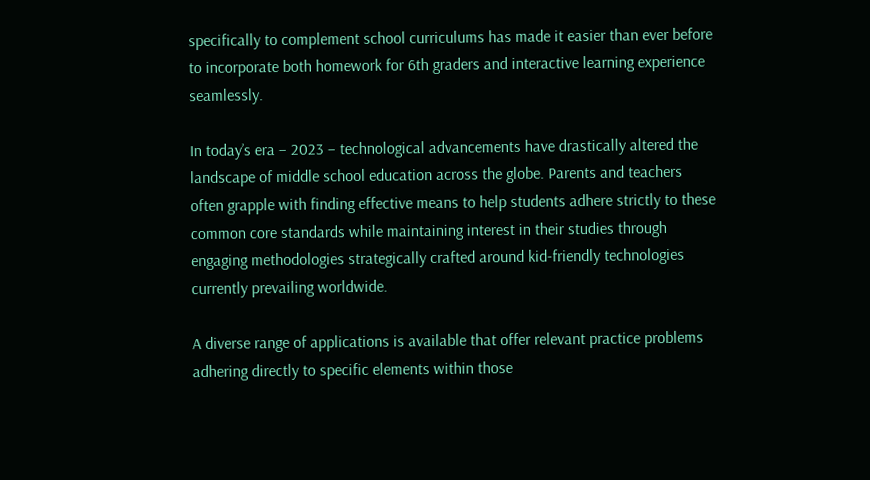specifically to complement school curriculums has made it easier than ever before to incorporate both homework for 6th graders and interactive learning experience seamlessly.

In today’s era – 2023 – technological advancements have drastically altered the landscape of middle school education across the globe. Parents and teachers often grapple with finding effective means to help students adhere strictly to these common core standards while maintaining interest in their studies through engaging methodologies strategically crafted around kid-friendly technologies currently prevailing worldwide.

A diverse range of applications is available that offer relevant practice problems adhering directly to specific elements within those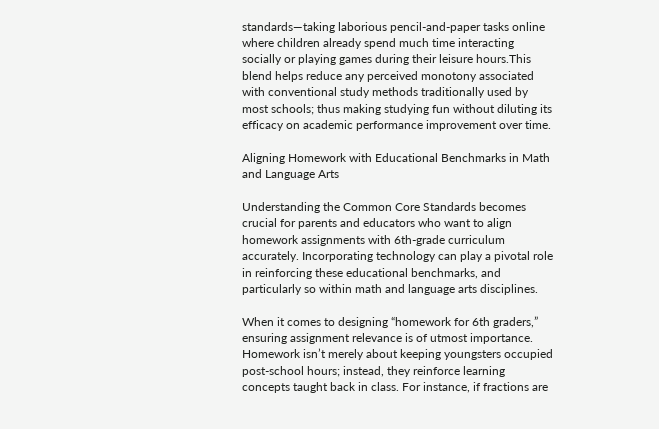standards—taking laborious pencil-and-paper tasks online where children already spend much time interacting socially or playing games during their leisure hours.This blend helps reduce any perceived monotony associated with conventional study methods traditionally used by most schools; thus making studying fun without diluting its efficacy on academic performance improvement over time.

Aligning Homework with Educational Benchmarks in Math and Language Arts

Understanding the Common Core Standards becomes crucial for parents and educators who want to align homework assignments with 6th-grade curriculum accurately. Incorporating technology can play a pivotal role in reinforcing these educational benchmarks, and particularly so within math and language arts disciplines.

When it comes to designing “homework for 6th graders,” ensuring assignment relevance is of utmost importance. Homework isn’t merely about keeping youngsters occupied post-school hours; instead, they reinforce learning concepts taught back in class. For instance, if fractions are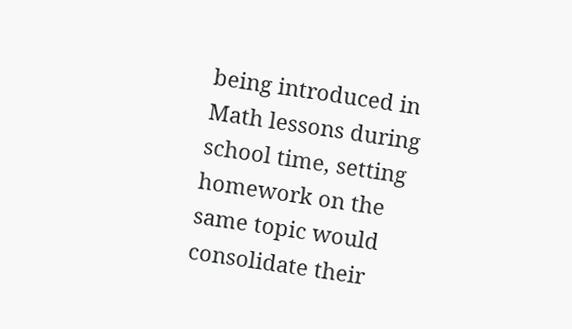being introduced in Math lessons during school time, setting homework on the same topic would consolidate their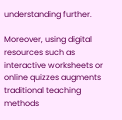understanding further.

Moreover, using digital resources such as interactive worksheets or online quizzes augments traditional teaching methods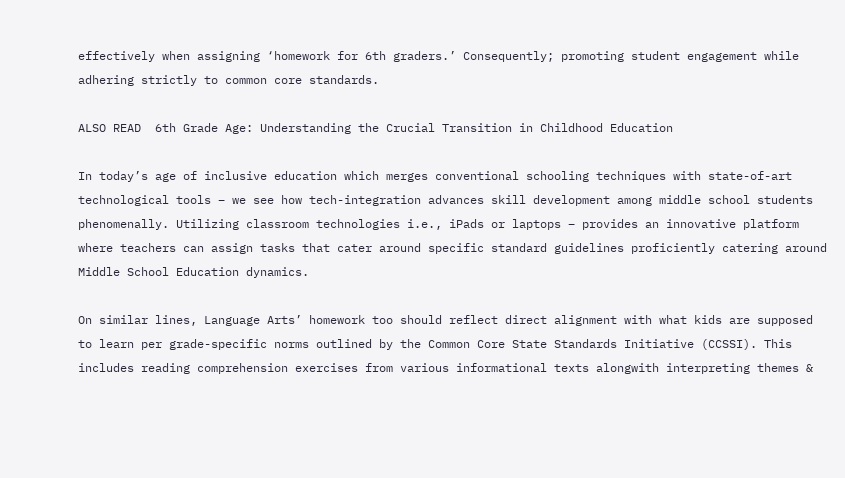effectively when assigning ‘homework for 6th graders.’ Consequently; promoting student engagement while adhering strictly to common core standards.

ALSO READ  6th Grade Age: Understanding the Crucial Transition in Childhood Education

In today’s age of inclusive education which merges conventional schooling techniques with state-of-art technological tools – we see how tech-integration advances skill development among middle school students phenomenally. Utilizing classroom technologies i.e., iPads or laptops – provides an innovative platform where teachers can assign tasks that cater around specific standard guidelines proficiently catering around Middle School Education dynamics.

On similar lines, Language Arts’ homework too should reflect direct alignment with what kids are supposed to learn per grade-specific norms outlined by the Common Core State Standards Initiative (CCSSI). This includes reading comprehension exercises from various informational texts alongwith interpreting themes &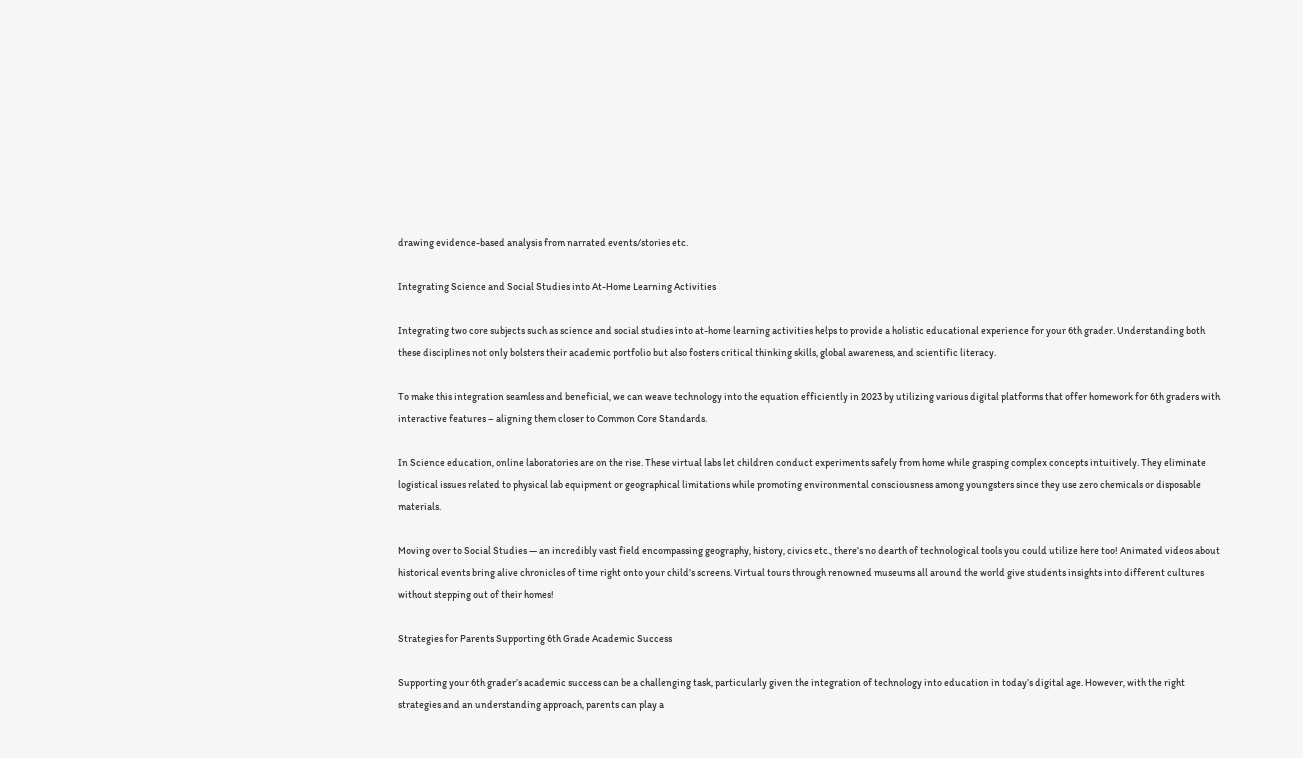drawing evidence-based analysis from narrated events/stories etc.

Integrating Science and Social Studies into At-Home Learning Activities

Integrating two core subjects such as science and social studies into at-home learning activities helps to provide a holistic educational experience for your 6th grader. Understanding both these disciplines not only bolsters their academic portfolio but also fosters critical thinking skills, global awareness, and scientific literacy.

To make this integration seamless and beneficial, we can weave technology into the equation efficiently in 2023 by utilizing various digital platforms that offer homework for 6th graders with interactive features – aligning them closer to Common Core Standards.

In Science education, online laboratories are on the rise. These virtual labs let children conduct experiments safely from home while grasping complex concepts intuitively. They eliminate logistical issues related to physical lab equipment or geographical limitations while promoting environmental consciousness among youngsters since they use zero chemicals or disposable materials.

Moving over to Social Studies — an incredibly vast field encompassing geography, history, civics etc., there’s no dearth of technological tools you could utilize here too! Animated videos about historical events bring alive chronicles of time right onto your child’s screens. Virtual tours through renowned museums all around the world give students insights into different cultures without stepping out of their homes!

Strategies for Parents Supporting 6th Grade Academic Success

Supporting your 6th grader’s academic success can be a challenging task, particularly given the integration of technology into education in today’s digital age. However, with the right strategies and an understanding approach, parents can play a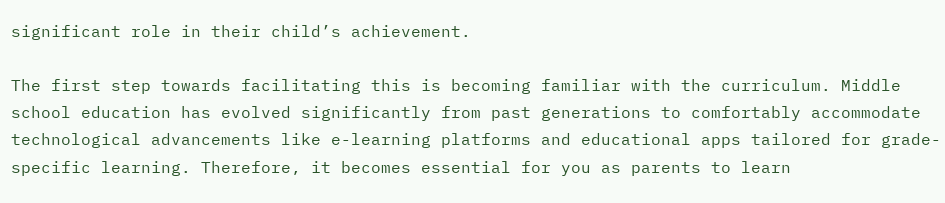significant role in their child’s achievement.

The first step towards facilitating this is becoming familiar with the curriculum. Middle school education has evolved significantly from past generations to comfortably accommodate technological advancements like e-learning platforms and educational apps tailored for grade-specific learning. Therefore, it becomes essential for you as parents to learn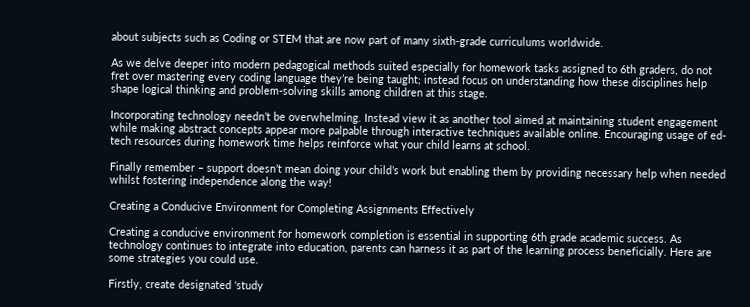about subjects such as Coding or STEM that are now part of many sixth-grade curriculums worldwide.

As we delve deeper into modern pedagogical methods suited especially for homework tasks assigned to 6th graders, do not fret over mastering every coding language they’re being taught; instead focus on understanding how these disciplines help shape logical thinking and problem-solving skills among children at this stage.

Incorporating technology needn’t be overwhelming. Instead view it as another tool aimed at maintaining student engagement while making abstract concepts appear more palpable through interactive techniques available online. Encouraging usage of ed-tech resources during homework time helps reinforce what your child learns at school.

Finally remember – support doesn’t mean doing your child’s work but enabling them by providing necessary help when needed whilst fostering independence along the way!

Creating a Conducive Environment for Completing Assignments Effectively

Creating a conducive environment for homework completion is essential in supporting 6th grade academic success. As technology continues to integrate into education, parents can harness it as part of the learning process beneficially. Here are some strategies you could use.

Firstly, create designated ‘study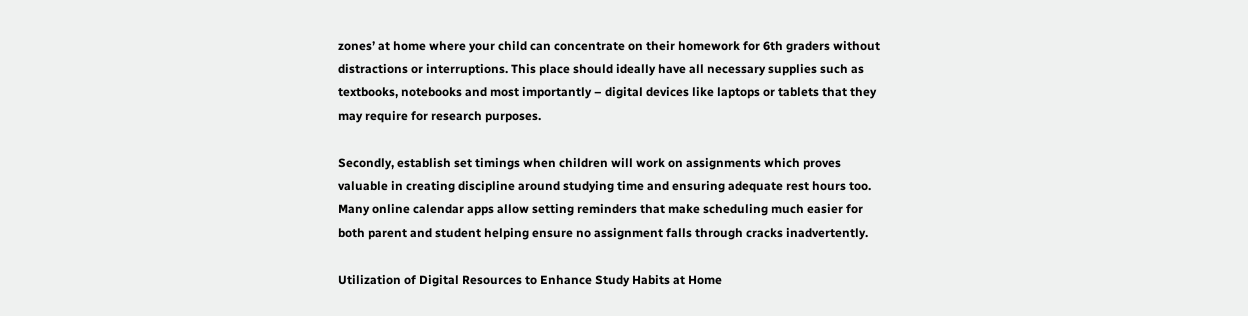zones’ at home where your child can concentrate on their homework for 6th graders without distractions or interruptions. This place should ideally have all necessary supplies such as textbooks, notebooks and most importantly – digital devices like laptops or tablets that they may require for research purposes.

Secondly, establish set timings when children will work on assignments which proves valuable in creating discipline around studying time and ensuring adequate rest hours too. Many online calendar apps allow setting reminders that make scheduling much easier for both parent and student helping ensure no assignment falls through cracks inadvertently.

Utilization of Digital Resources to Enhance Study Habits at Home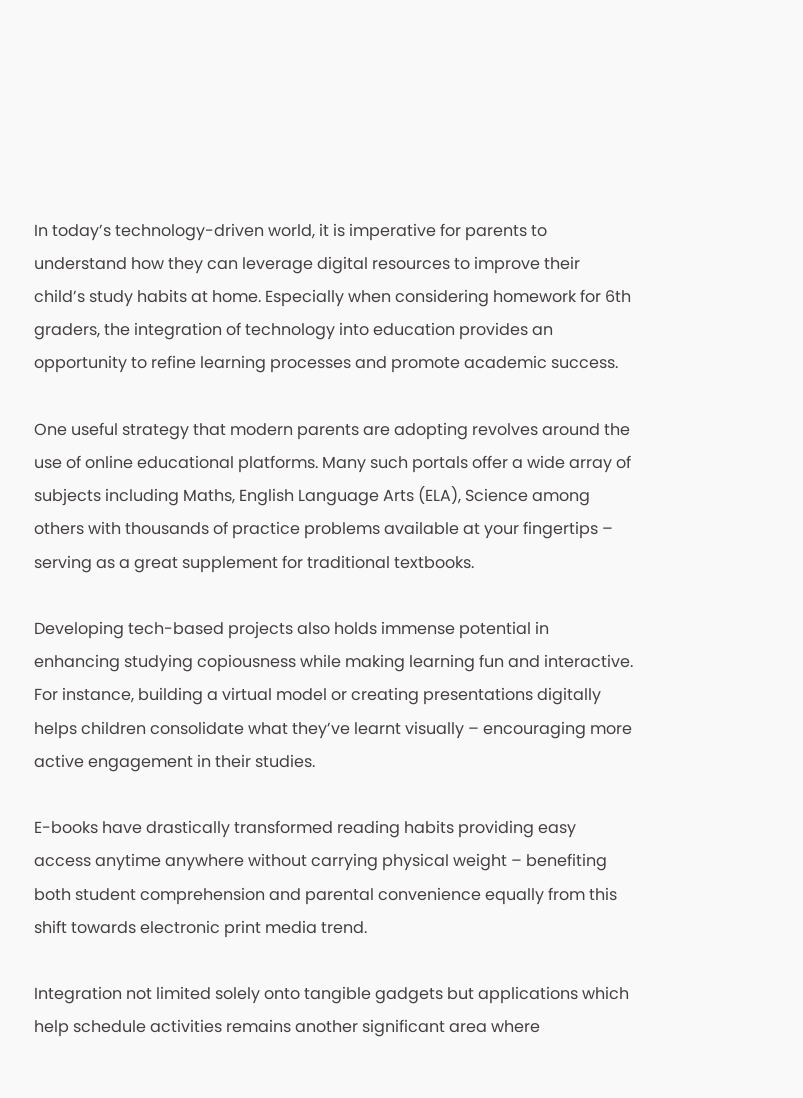In today’s technology-driven world, it is imperative for parents to understand how they can leverage digital resources to improve their child’s study habits at home. Especially when considering homework for 6th graders, the integration of technology into education provides an opportunity to refine learning processes and promote academic success.

One useful strategy that modern parents are adopting revolves around the use of online educational platforms. Many such portals offer a wide array of subjects including Maths, English Language Arts (ELA), Science among others with thousands of practice problems available at your fingertips – serving as a great supplement for traditional textbooks.

Developing tech-based projects also holds immense potential in enhancing studying copiousness while making learning fun and interactive. For instance, building a virtual model or creating presentations digitally helps children consolidate what they’ve learnt visually – encouraging more active engagement in their studies.

E-books have drastically transformed reading habits providing easy access anytime anywhere without carrying physical weight – benefiting both student comprehension and parental convenience equally from this shift towards electronic print media trend.

Integration not limited solely onto tangible gadgets but applications which help schedule activities remains another significant area where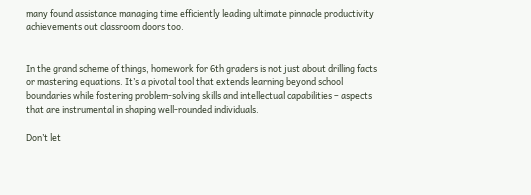many found assistance managing time efficiently leading ultimate pinnacle productivity achievements out classroom doors too.


In the grand scheme of things, homework for 6th graders is not just about drilling facts or mastering equations. It’s a pivotal tool that extends learning beyond school boundaries while fostering problem-solving skills and intellectual capabilities – aspects that are instrumental in shaping well-rounded individuals.

Don’t let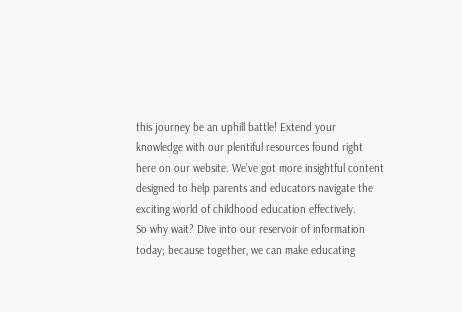this journey be an uphill battle! Extend your knowledge with our plentiful resources found right here on our website. We’ve got more insightful content designed to help parents and educators navigate the exciting world of childhood education effectively.
So why wait? Dive into our reservoir of information today; because together, we can make educating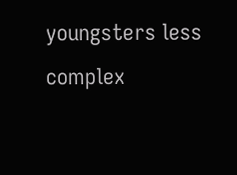youngsters less complex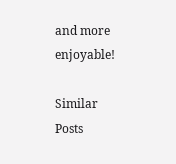and more enjoyable!

Similar Posts